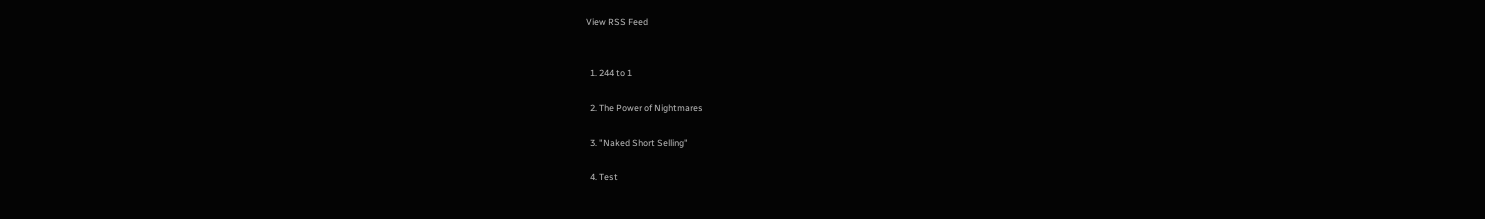View RSS Feed


  1. 244 to 1

  2. The Power of Nightmares

  3. "Naked Short Selling"

  4. Test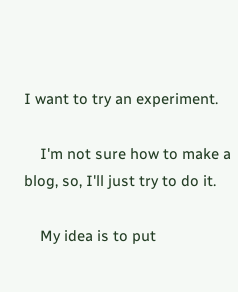I want to try an experiment.

    I'm not sure how to make a blog, so, I'll just try to do it.

    My idea is to put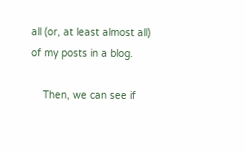all (or, at least almost all) of my posts in a blog.

    Then, we can see if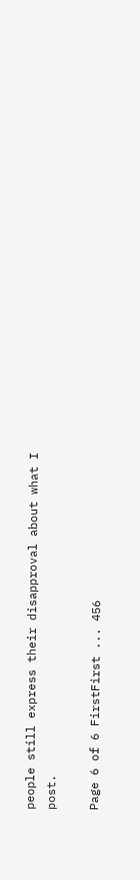people still express their disapproval about what I post.

Page 6 of 6 FirstFirst ... 456